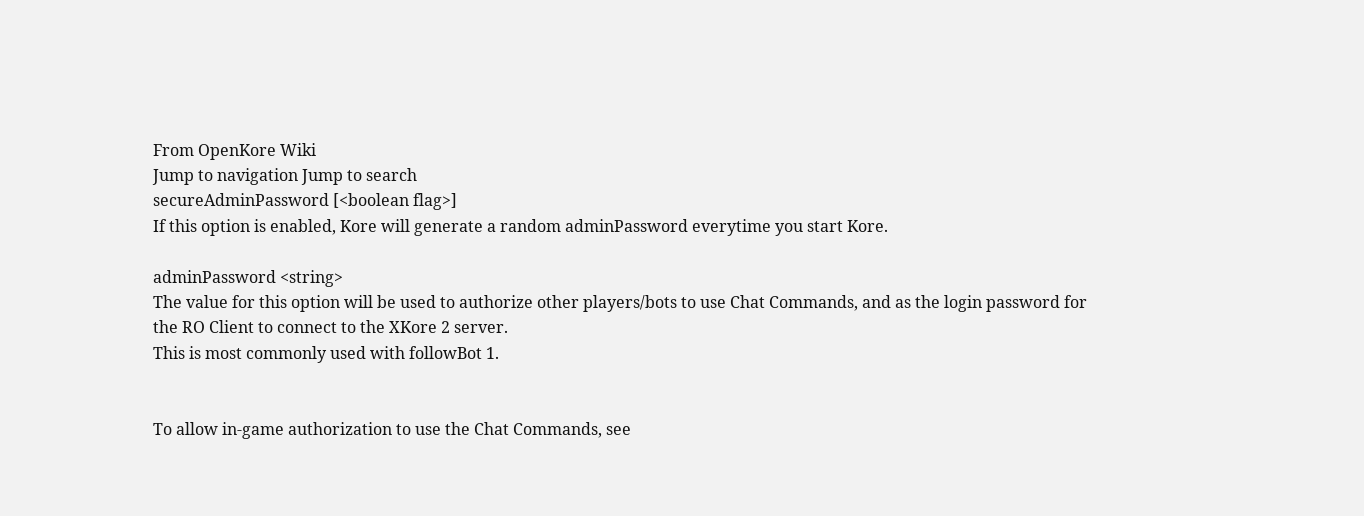From OpenKore Wiki
Jump to navigation Jump to search
secureAdminPassword [<boolean flag>]
If this option is enabled, Kore will generate a random adminPassword everytime you start Kore.

adminPassword <string>
The value for this option will be used to authorize other players/bots to use Chat Commands, and as the login password for the RO Client to connect to the XKore 2 server.
This is most commonly used with followBot 1.


To allow in-game authorization to use the Chat Commands, see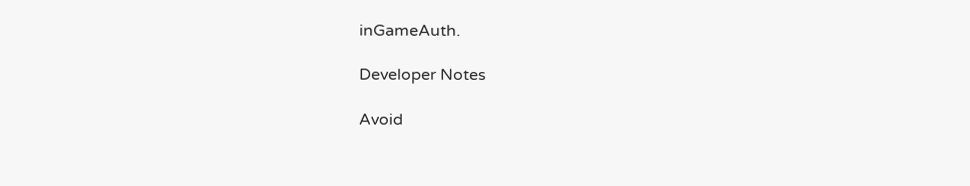inGameAuth.

Developer Notes

Avoid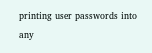printing user passwords into any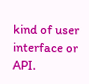kind of user interface or API.